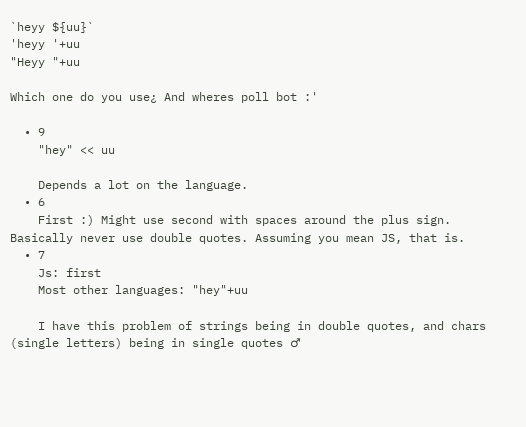`heyy ${uu}`
'heyy '+uu
"Heyy "+uu

Which one do you use¿ And wheres poll bot :'

  • 9
    "hey" << uu

    Depends a lot on the language.
  • 6
    First :) Might use second with spaces around the plus sign. Basically never use double quotes. Assuming you mean JS, that is.
  • 7
    Js: first
    Most other languages: "hey"+uu

    I have this problem of strings being in double quotes, and chars (single letters) being in single quotes ♂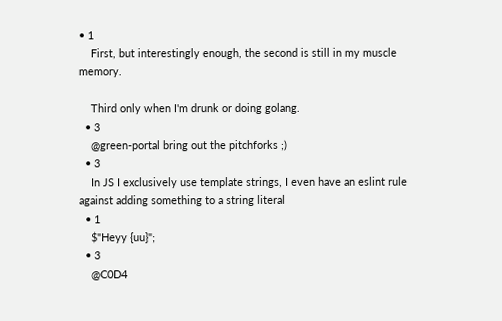• 1
    First, but interestingly enough, the second is still in my muscle memory.

    Third only when I'm drunk or doing golang.
  • 3
    @green-portal bring out the pitchforks ;)
  • 3
    In JS I exclusively use template strings, I even have an eslint rule against adding something to a string literal
  • 1
    $"Heyy {uu}";
  • 3
    @C0D4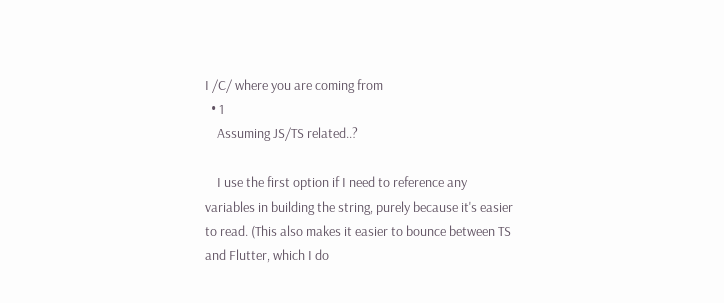I /C/ where you are coming from
  • 1
    Assuming JS/TS related..?

    I use the first option if I need to reference any variables in building the string, purely because it's easier to read. (This also makes it easier to bounce between TS and Flutter, which I do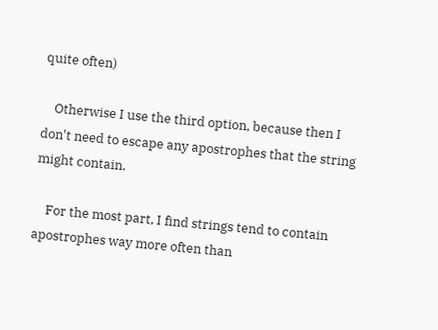quite often)

    Otherwise I use the third option, because then I don't need to escape any apostrophes that the string might contain.

    For the most part, I find strings tend to contain apostrophes way more often than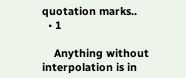quotation marks..
  • 1

    Anything without interpolation is in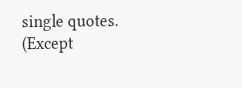single quotes. (Except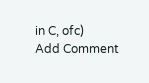in C, ofc)
Add Comment